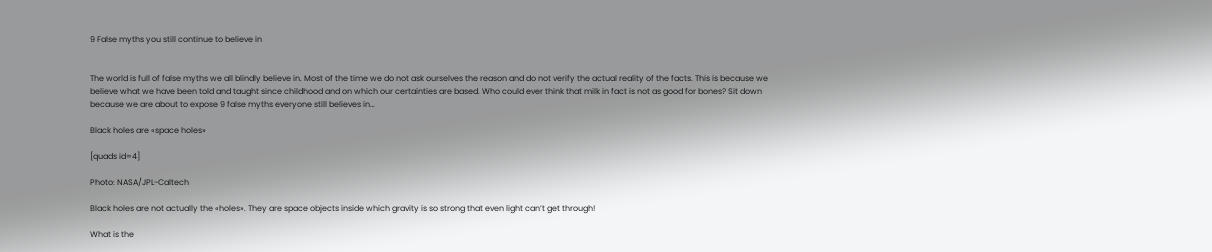9 False myths you still continue to believe in


The world is full of false myths we all blindly believe in. Most of the time we do not ask ourselves the reason and do not verify the actual reality of the facts. This is because we believe what we have been told and taught since childhood and on which our certainties are based. Who could ever think that milk in fact is not as good for bones? Sit down because we are about to expose 9 false myths everyone still believes in…

Black holes are «space holes»

[quads id=4]

Photo: NASA/JPL-Caltech

Black holes are not actually the «holes». They are space objects inside which gravity is so strong that even light can’t get through!

What is the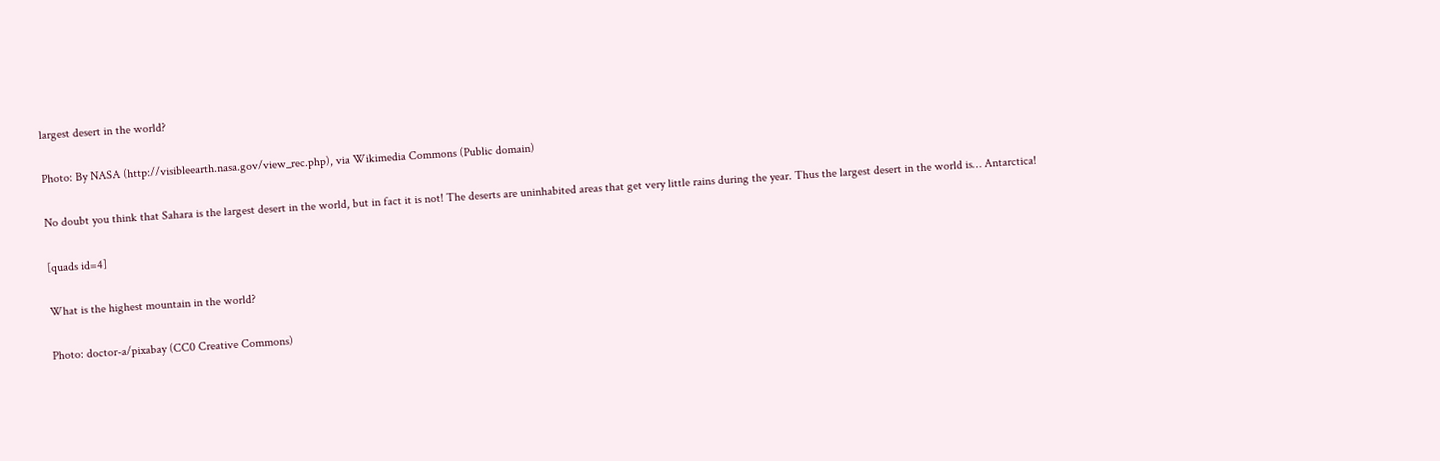largest desert in the world?

Photo: By NASA (http://visibleearth.nasa.gov/view_rec.php), via Wikimedia Commons (Public domain)

No doubt you think that Sahara is the largest desert in the world, but in fact it is not! The deserts are uninhabited areas that get very little rains during the year. Thus the largest desert in the world is… Antarctica!

[quads id=4]

What is the highest mountain in the world?

Photo: doctor-a/pixabay (CC0 Creative Commons)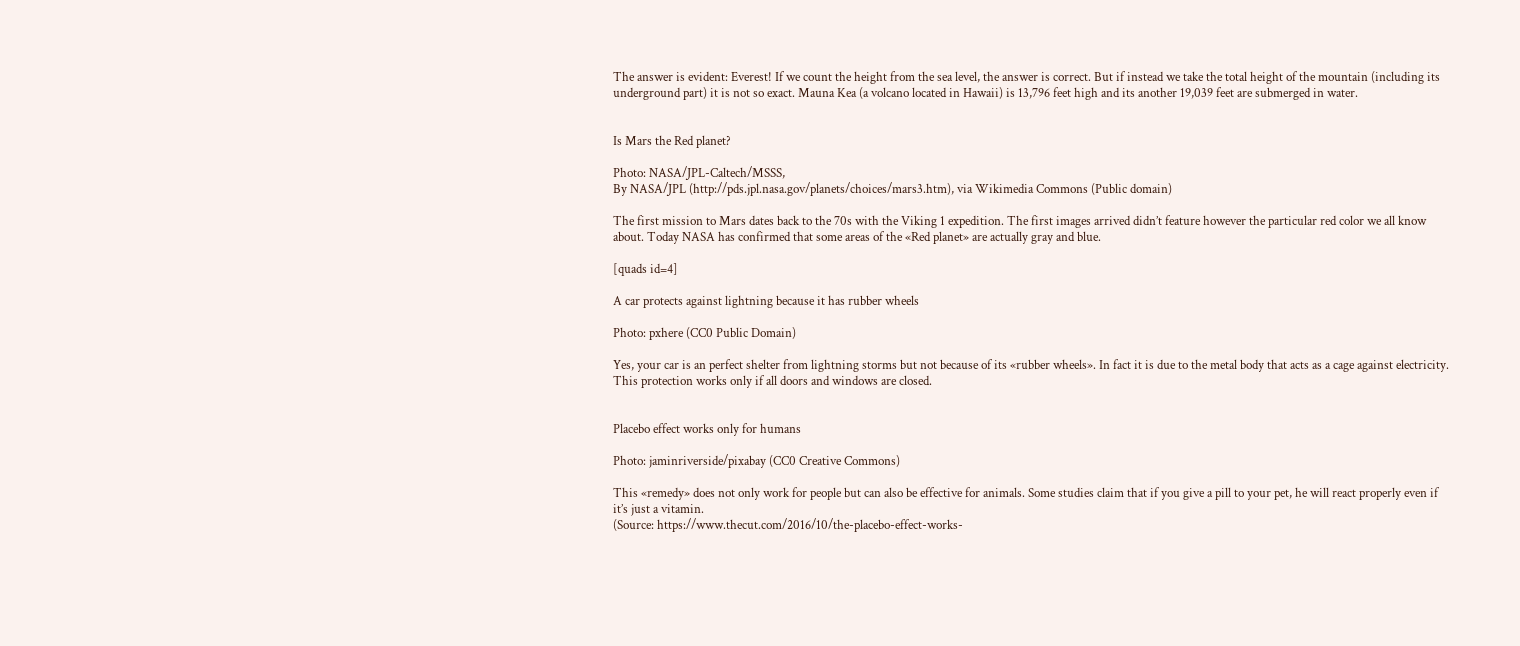The answer is evident: Everest! If we count the height from the sea level, the answer is correct. But if instead we take the total height of the mountain (including its underground part) it is not so exact. Mauna Kea (a volcano located in Hawaii) is 13,796 feet high and its another 19,039 feet are submerged in water.


Is Mars the Red planet?

Photo: NASA/JPL-Caltech/MSSS,
By NASA/JPL (http://pds.jpl.nasa.gov/planets/choices/mars3.htm), via Wikimedia Commons (Public domain)

The first mission to Mars dates back to the 70s with the Viking 1 expedition. The first images arrived didn’t feature however the particular red color we all know about. Today NASA has confirmed that some areas of the «Red planet» are actually gray and blue.

[quads id=4]

A car protects against lightning because it has rubber wheels

Photo: pxhere (CC0 Public Domain)

Yes, your car is an perfect shelter from lightning storms but not because of its «rubber wheels». In fact it is due to the metal body that acts as a cage against electricity. This protection works only if all doors and windows are closed.


Placebo effect works only for humans

Photo: jaminriverside/pixabay (CC0 Creative Commons)

This «remedy» does not only work for people but can also be effective for animals. Some studies claim that if you give a pill to your pet, he will react properly even if it’s just a vitamin.
(Source: https://www.thecut.com/2016/10/the-placebo-effect-works-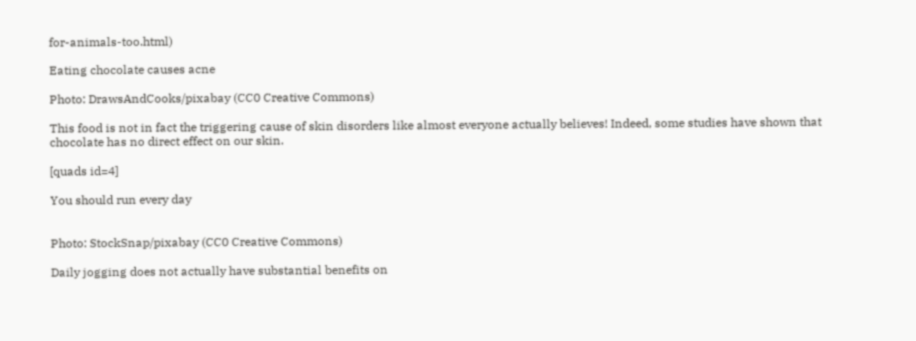for-animals-too.html)

Eating chocolate causes acne

Photo: DrawsAndCooks/pixabay (CC0 Creative Commons)

This food is not in fact the triggering cause of skin disorders like almost everyone actually believes! Indeed, some studies have shown that chocolate has no direct effect on our skin.

[quads id=4]

You should run every day


Photo: StockSnap/pixabay (CC0 Creative Commons)

Daily jogging does not actually have substantial benefits on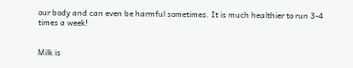our body and can even be harmful sometimes. It is much healthier to run 3-4 times a week!


Milk is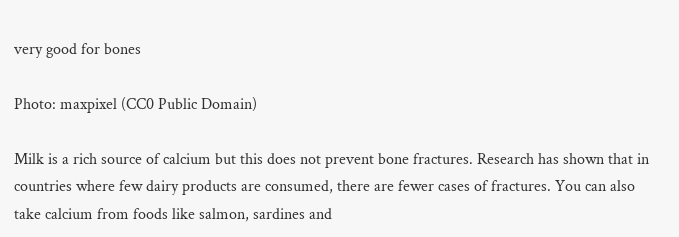very good for bones

Photo: maxpixel (CC0 Public Domain)

Milk is a rich source of calcium but this does not prevent bone fractures. Research has shown that in countries where few dairy products are consumed, there are fewer cases of fractures. You can also take calcium from foods like salmon, sardines and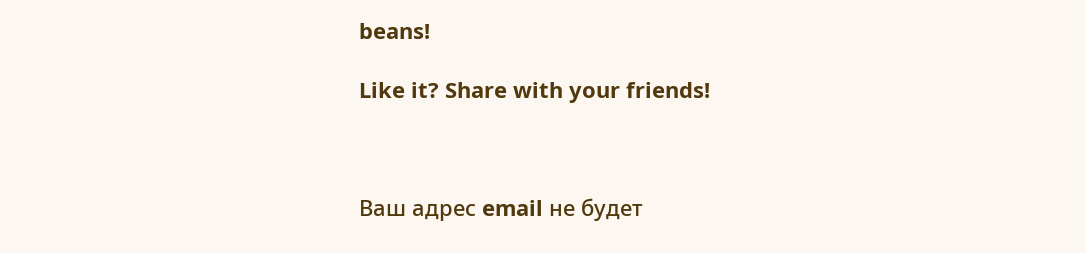beans!

Like it? Share with your friends!



Ваш адрес email не будет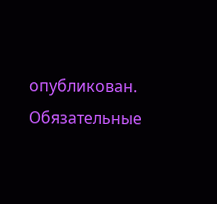опубликован. Обязательные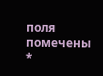поля помечены *